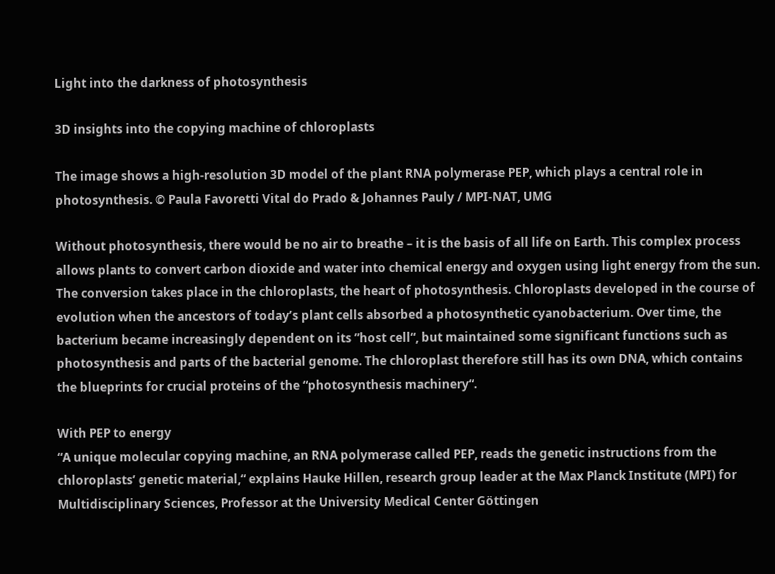Light into the darkness of photosynthesis

3D insights into the copying machine of chloroplasts

The image shows a high-resolution 3D model of the plant RNA polymerase PEP, which plays a central role in photosynthesis. © Paula Favoretti Vital do Prado & Johannes Pauly / MPI-NAT, UMG

Without photosynthesis, there would be no air to breathe – it is the basis of all life on Earth. This complex process allows plants to convert carbon dioxide and water into chemical energy and oxygen using light energy from the sun. The conversion takes place in the chloroplasts, the heart of photosynthesis. Chloroplasts developed in the course of evolution when the ancestors of today’s plant cells absorbed a photosynthetic cyanobacterium. Over time, the bacterium became increasingly dependent on its ”host cell“, but maintained some significant functions such as photosynthesis and parts of the bacterial genome. The chloroplast therefore still has its own DNA, which contains the blueprints for crucial proteins of the “photosynthesis machinery“.

With PEP to energy
“A unique molecular copying machine, an RNA polymerase called PEP, reads the genetic instructions from the chloroplasts’ genetic material,“ explains Hauke Hillen, research group leader at the Max Planck Institute (MPI) for Multidisciplinary Sciences, Professor at the University Medical Center Göttingen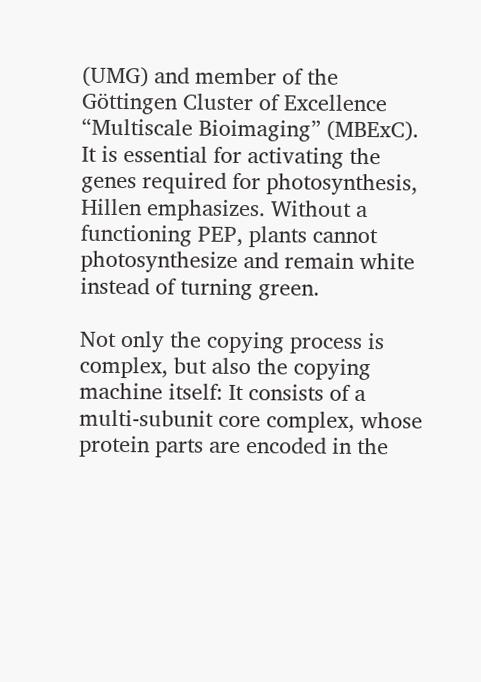(UMG) and member of the Göttingen Cluster of Excellence “Multiscale Bioimaging” (MBExC). It is essential for activating the genes required for photosynthesis, Hillen emphasizes. Without a functioning PEP, plants cannot photosynthesize and remain white instead of turning green.

Not only the copying process is complex, but also the copying machine itself: It consists of a multi-subunit core complex, whose protein parts are encoded in the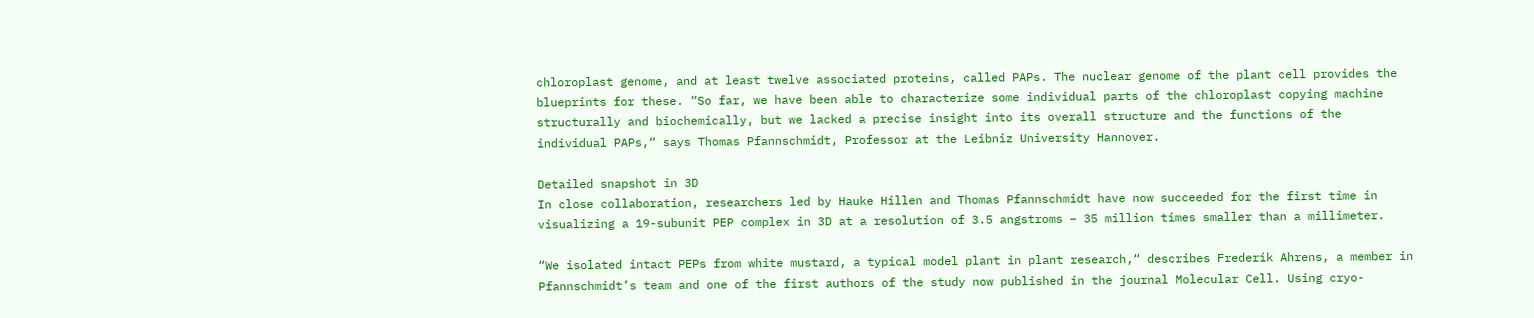chloroplast genome, and at least twelve associated proteins, called PAPs. The nuclear genome of the plant cell provides the blueprints for these. “So far, we have been able to characterize some individual parts of the chloroplast copying machine structurally and biochemically, but we lacked a precise insight into its overall structure and the functions of the individual PAPs,“ says Thomas Pfannschmidt, Professor at the Leibniz University Hannover.

Detailed snapshot in 3D
In close collaboration, researchers led by Hauke Hillen and Thomas Pfannschmidt have now succeeded for the first time in visualizing a 19-subunit PEP complex in 3D at a resolution of 3.5 angstroms – 35 million times smaller than a millimeter.

“We isolated intact PEPs from white mustard, a typical model plant in plant research,“ describes Frederik Ahrens, a member in Pfannschmidt’s team and one of the first authors of the study now published in the journal Molecular Cell. Using cryo-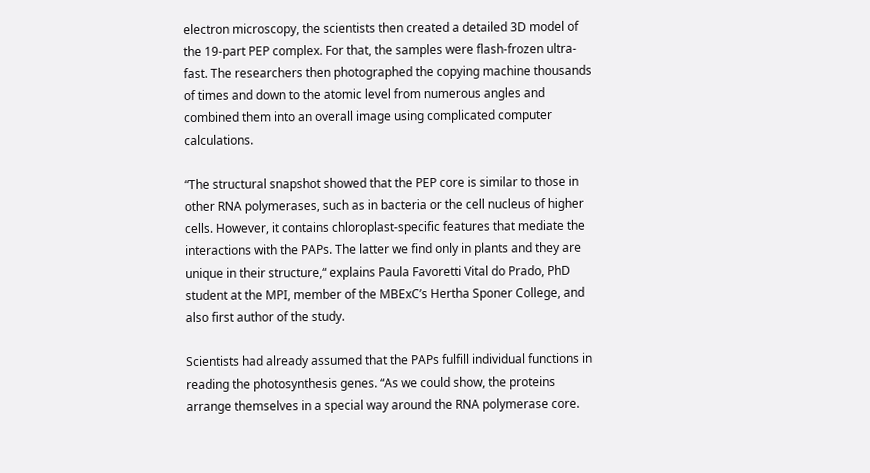electron microscopy, the scientists then created a detailed 3D model of the 19-part PEP complex. For that, the samples were flash-frozen ultra-fast. The researchers then photographed the copying machine thousands of times and down to the atomic level from numerous angles and combined them into an overall image using complicated computer calculations.

“The structural snapshot showed that the PEP core is similar to those in other RNA polymerases, such as in bacteria or the cell nucleus of higher cells. However, it contains chloroplast-specific features that mediate the interactions with the PAPs. The latter we find only in plants and they are unique in their structure,“ explains Paula Favoretti Vital do Prado, PhD student at the MPI, member of the MBExC’s Hertha Sponer College, and also first author of the study.

Scientists had already assumed that the PAPs fulfill individual functions in reading the photosynthesis genes. “As we could show, the proteins arrange themselves in a special way around the RNA polymerase core.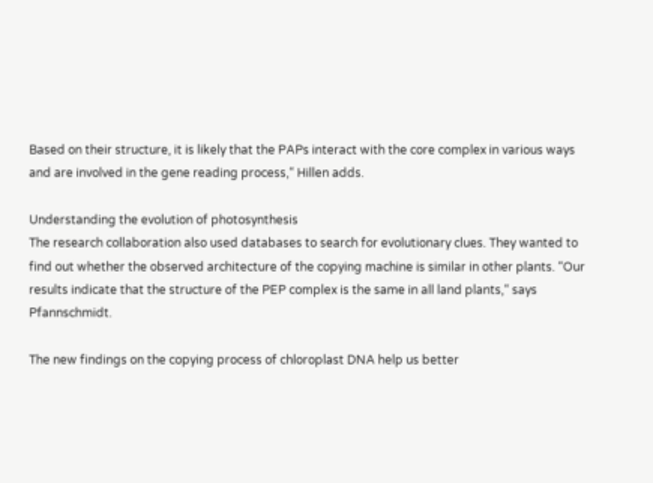Based on their structure, it is likely that the PAPs interact with the core complex in various ways and are involved in the gene reading process,“ Hillen adds.

Understanding the evolution of photosynthesis
The research collaboration also used databases to search for evolutionary clues. They wanted to find out whether the observed architecture of the copying machine is similar in other plants. “Our results indicate that the structure of the PEP complex is the same in all land plants,“ says Pfannschmidt.

The new findings on the copying process of chloroplast DNA help us better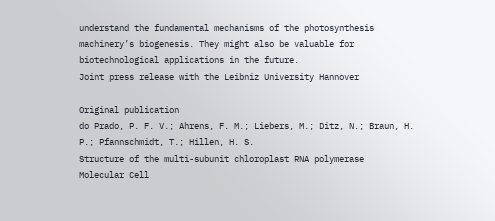understand the fundamental mechanisms of the photosynthesis machinery’s biogenesis. They might also be valuable for biotechnological applications in the future.
Joint press release with the Leibniz University Hannover

Original publication
do Prado, P. F. V.; Ahrens, F. M.; Liebers, M.; Ditz, N.; Braun, H. P.; Pfannschmidt, T.; Hillen, H. S.
Structure of the multi-subunit chloroplast RNA polymerase
Molecular Cell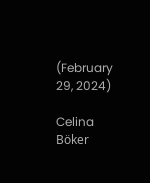(February 29, 2024)

Celina Böker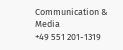Communication & Media
+49 551 201-1319